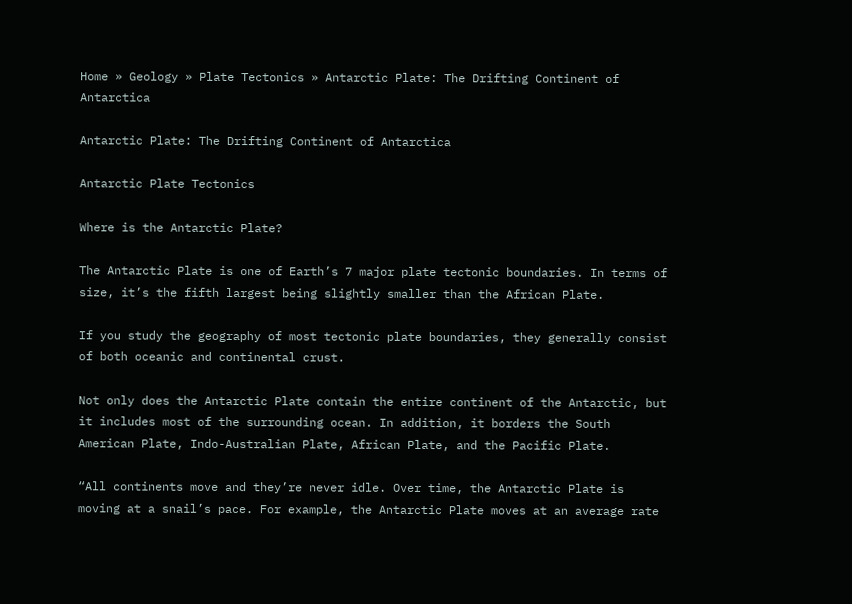Home » Geology » Plate Tectonics » Antarctic Plate: The Drifting Continent of Antarctica

Antarctic Plate: The Drifting Continent of Antarctica

Antarctic Plate Tectonics

Where is the Antarctic Plate?

The Antarctic Plate is one of Earth’s 7 major plate tectonic boundaries. In terms of size, it’s the fifth largest being slightly smaller than the African Plate.

If you study the geography of most tectonic plate boundaries, they generally consist of both oceanic and continental crust.

Not only does the Antarctic Plate contain the entire continent of the Antarctic, but it includes most of the surrounding ocean. In addition, it borders the South American Plate, Indo-Australian Plate, African Plate, and the Pacific Plate.

“All continents move and they’re never idle. Over time, the Antarctic Plate is moving at a snail’s pace. For example, the Antarctic Plate moves at an average rate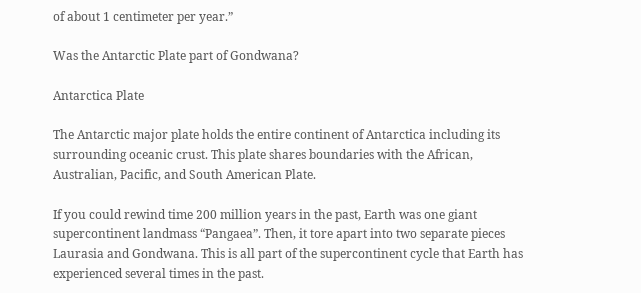of about 1 centimeter per year.”

Was the Antarctic Plate part of Gondwana?

Antarctica Plate

The Antarctic major plate holds the entire continent of Antarctica including its surrounding oceanic crust. This plate shares boundaries with the African, Australian, Pacific, and South American Plate.

If you could rewind time 200 million years in the past, Earth was one giant supercontinent landmass “Pangaea”. Then, it tore apart into two separate pieces Laurasia and Gondwana. This is all part of the supercontinent cycle that Earth has experienced several times in the past.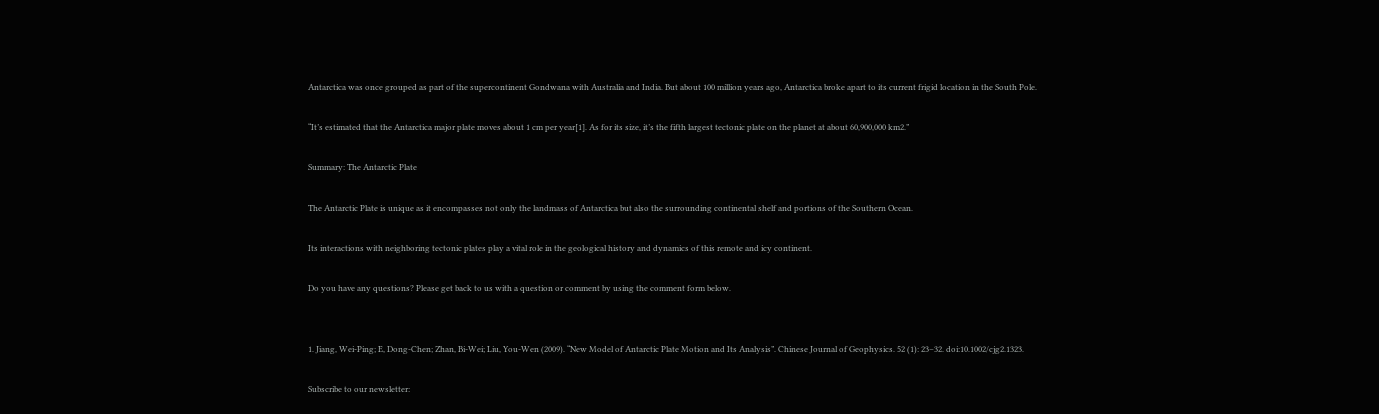Antarctica was once grouped as part of the supercontinent Gondwana with Australia and India. But about 100 million years ago, Antarctica broke apart to its current frigid location in the South Pole.

“It’s estimated that the Antarctica major plate moves about 1 cm per year[1]. As for its size, it’s the fifth largest tectonic plate on the planet at about 60,900,000 km2.”

Summary: The Antarctic Plate

The Antarctic Plate is unique as it encompasses not only the landmass of Antarctica but also the surrounding continental shelf and portions of the Southern Ocean.

Its interactions with neighboring tectonic plates play a vital role in the geological history and dynamics of this remote and icy continent.

Do you have any questions? Please get back to us with a question or comment by using the comment form below.


1. Jiang, Wei-Ping; E, Dong-Chen; Zhan, Bi-Wei; Liu, You-Wen (2009). “New Model of Antarctic Plate Motion and Its Analysis”. Chinese Journal of Geophysics. 52 (1): 23–32. doi:10.1002/cjg2.1323.

Subscribe to our newsletter: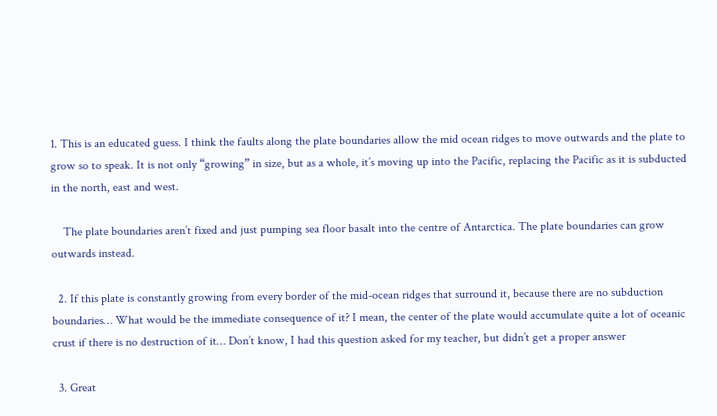1. This is an educated guess. I think the faults along the plate boundaries allow the mid ocean ridges to move outwards and the plate to grow so to speak. It is not only “growing” in size, but as a whole, it’s moving up into the Pacific, replacing the Pacific as it is subducted in the north, east and west.

    The plate boundaries aren’t fixed and just pumping sea floor basalt into the centre of Antarctica. The plate boundaries can grow outwards instead.

  2. If this plate is constantly growing from every border of the mid-ocean ridges that surround it, because there are no subduction boundaries… What would be the immediate consequence of it? I mean, the center of the plate would accumulate quite a lot of oceanic crust if there is no destruction of it… Don’t know, I had this question asked for my teacher, but didn’t get a proper answer

  3. Great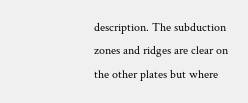description. The subduction zones and ridges are clear on the other plates but where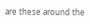are these around the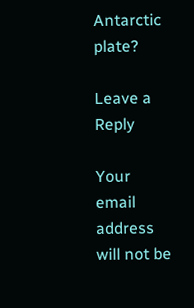Antarctic plate?

Leave a Reply

Your email address will not be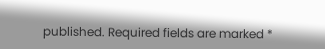published. Required fields are marked *